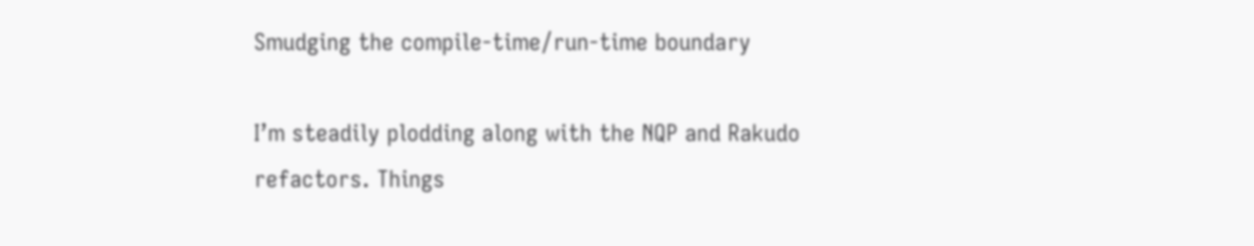Smudging the compile-time/run-time boundary

I’m steadily plodding along with the NQP and Rakudo refactors. Things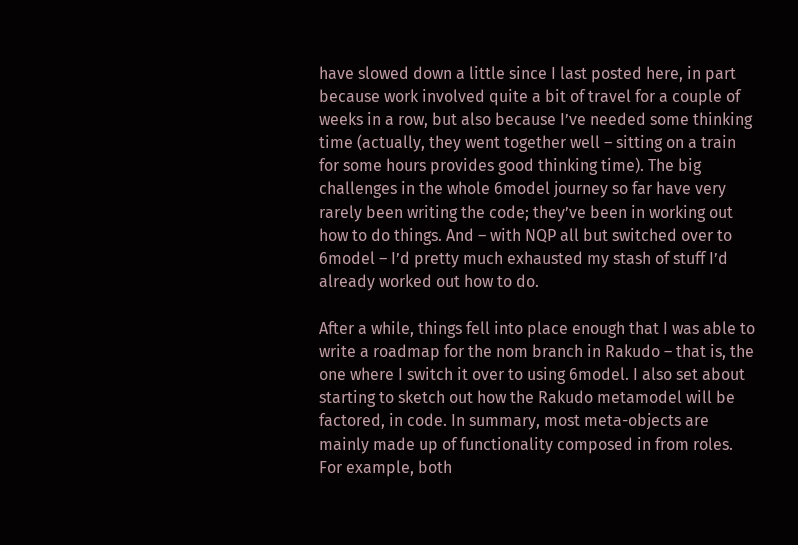have slowed down a little since I last posted here, in part because work involved quite a bit of travel for a couple of weeks in a row, but also because I’ve needed some thinking time (actually, they went together well – sitting on a train for some hours provides good thinking time). The big challenges in the whole 6model journey so far have very rarely been writing the code; they’ve been in working out how to do things. And – with NQP all but switched over to 6model – I’d pretty much exhausted my stash of stuff I’d already worked out how to do.

After a while, things fell into place enough that I was able to write a roadmap for the nom branch in Rakudo – that is, the one where I switch it over to using 6model. I also set about starting to sketch out how the Rakudo metamodel will be factored, in code. In summary, most meta-objects are mainly made up of functionality composed in from roles. For example, both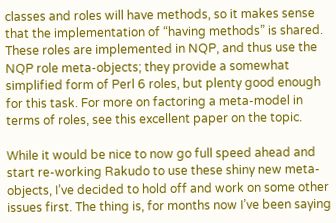classes and roles will have methods, so it makes sense that the implementation of “having methods” is shared. These roles are implemented in NQP, and thus use the NQP role meta-objects; they provide a somewhat simplified form of Perl 6 roles, but plenty good enough for this task. For more on factoring a meta-model in terms of roles, see this excellent paper on the topic.

While it would be nice to now go full speed ahead and start re-working Rakudo to use these shiny new meta-objects, I’ve decided to hold off and work on some other issues first. The thing is, for months now I’ve been saying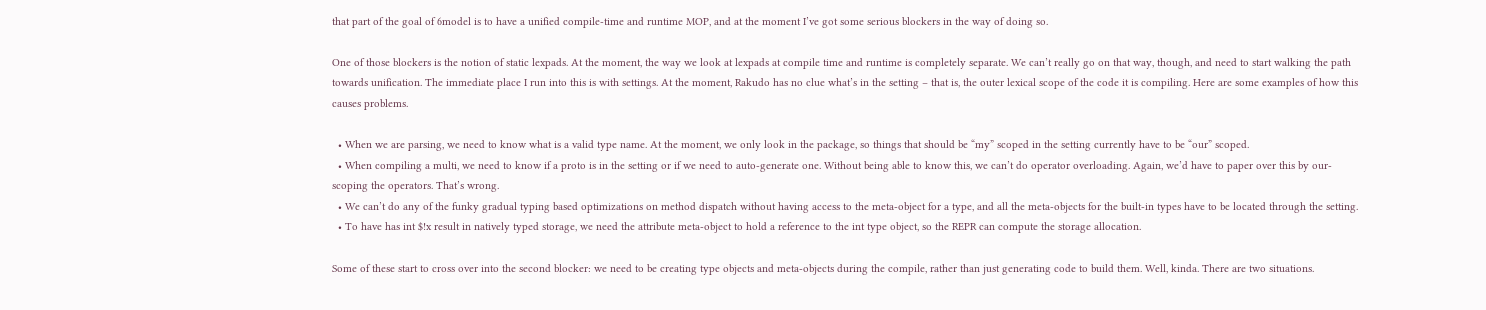that part of the goal of 6model is to have a unified compile-time and runtime MOP, and at the moment I’ve got some serious blockers in the way of doing so.

One of those blockers is the notion of static lexpads. At the moment, the way we look at lexpads at compile time and runtime is completely separate. We can’t really go on that way, though, and need to start walking the path towards unification. The immediate place I run into this is with settings. At the moment, Rakudo has no clue what’s in the setting – that is, the outer lexical scope of the code it is compiling. Here are some examples of how this causes problems.

  • When we are parsing, we need to know what is a valid type name. At the moment, we only look in the package, so things that should be “my” scoped in the setting currently have to be “our” scoped.
  • When compiling a multi, we need to know if a proto is in the setting or if we need to auto-generate one. Without being able to know this, we can’t do operator overloading. Again, we’d have to paper over this by our-scoping the operators. That’s wrong.
  • We can’t do any of the funky gradual typing based optimizations on method dispatch without having access to the meta-object for a type, and all the meta-objects for the built-in types have to be located through the setting.
  • To have has int $!x result in natively typed storage, we need the attribute meta-object to hold a reference to the int type object, so the REPR can compute the storage allocation.

Some of these start to cross over into the second blocker: we need to be creating type objects and meta-objects during the compile, rather than just generating code to build them. Well, kinda. There are two situations.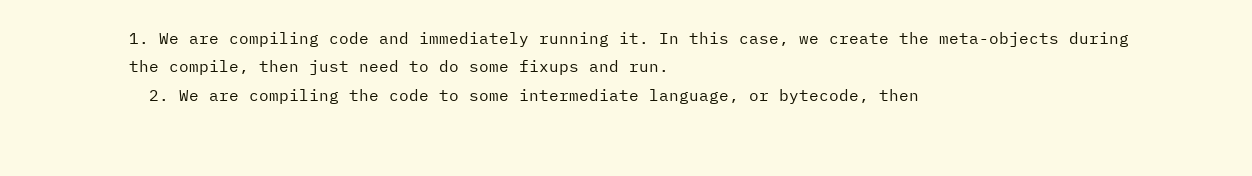1. We are compiling code and immediately running it. In this case, we create the meta-objects during the compile, then just need to do some fixups and run.
  2. We are compiling the code to some intermediate language, or bytecode, then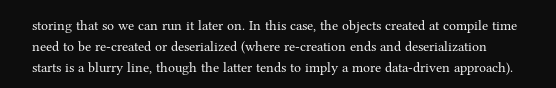storing that so we can run it later on. In this case, the objects created at compile time need to be re-created or deserialized (where re-creation ends and deserialization starts is a blurry line, though the latter tends to imply a more data-driven approach).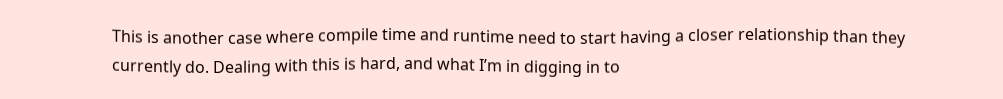This is another case where compile time and runtime need to start having a closer relationship than they currently do. Dealing with this is hard, and what I’m in digging in to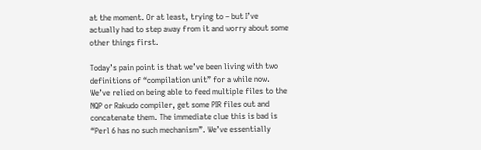at the moment. Or at least, trying to – but I’ve actually had to step away from it and worry about some other things first.

Today’s pain point is that we’ve been living with two definitions of “compilation unit” for a while now. We’ve relied on being able to feed multiple files to the NQP or Rakudo compiler, get some PIR files out and concatenate them. The immediate clue this is bad is “Perl 6 has no such mechanism”. We’ve essentially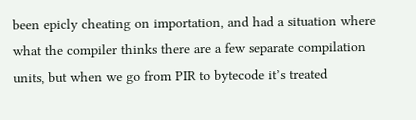been epicly cheating on importation, and had a situation where what the compiler thinks there are a few separate compilation units, but when we go from PIR to bytecode it’s treated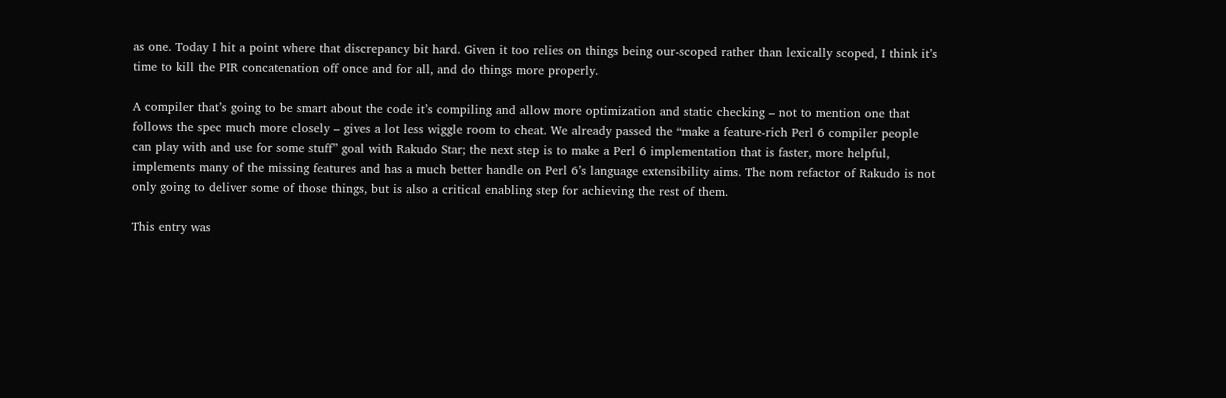as one. Today I hit a point where that discrepancy bit hard. Given it too relies on things being our-scoped rather than lexically scoped, I think it’s time to kill the PIR concatenation off once and for all, and do things more properly.

A compiler that’s going to be smart about the code it’s compiling and allow more optimization and static checking – not to mention one that follows the spec much more closely – gives a lot less wiggle room to cheat. We already passed the “make a feature-rich Perl 6 compiler people can play with and use for some stuff” goal with Rakudo Star; the next step is to make a Perl 6 implementation that is faster, more helpful, implements many of the missing features and has a much better handle on Perl 6’s language extensibility aims. The nom refactor of Rakudo is not only going to deliver some of those things, but is also a critical enabling step for achieving the rest of them.

This entry was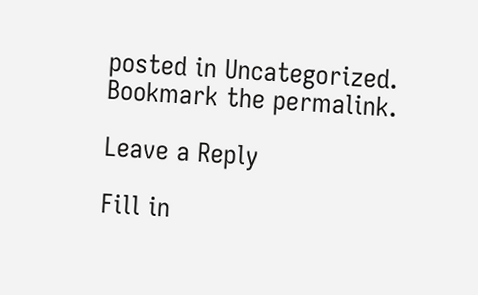posted in Uncategorized. Bookmark the permalink.

Leave a Reply

Fill in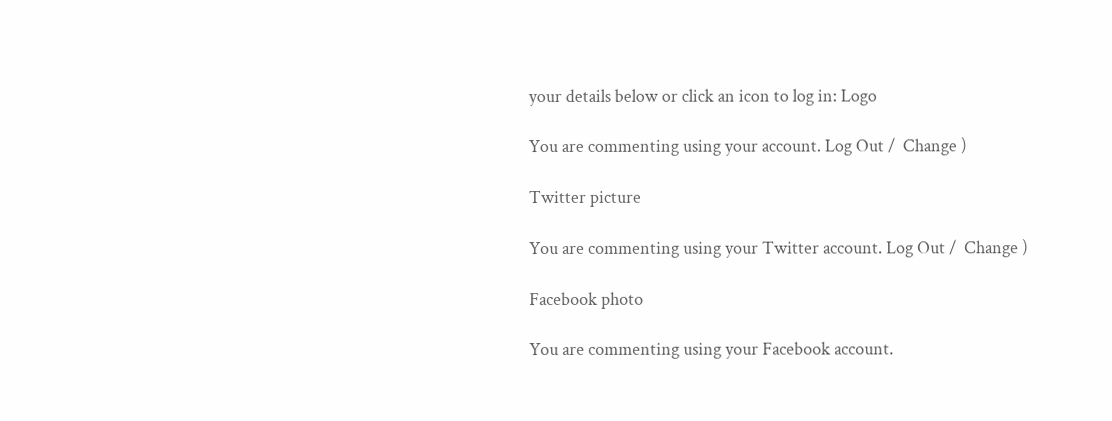your details below or click an icon to log in: Logo

You are commenting using your account. Log Out /  Change )

Twitter picture

You are commenting using your Twitter account. Log Out /  Change )

Facebook photo

You are commenting using your Facebook account.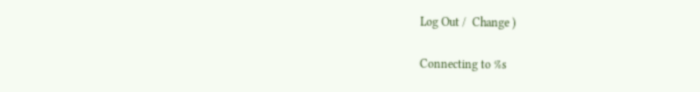Log Out /  Change )

Connecting to %s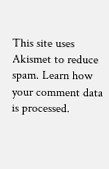This site uses Akismet to reduce spam. Learn how your comment data is processed.